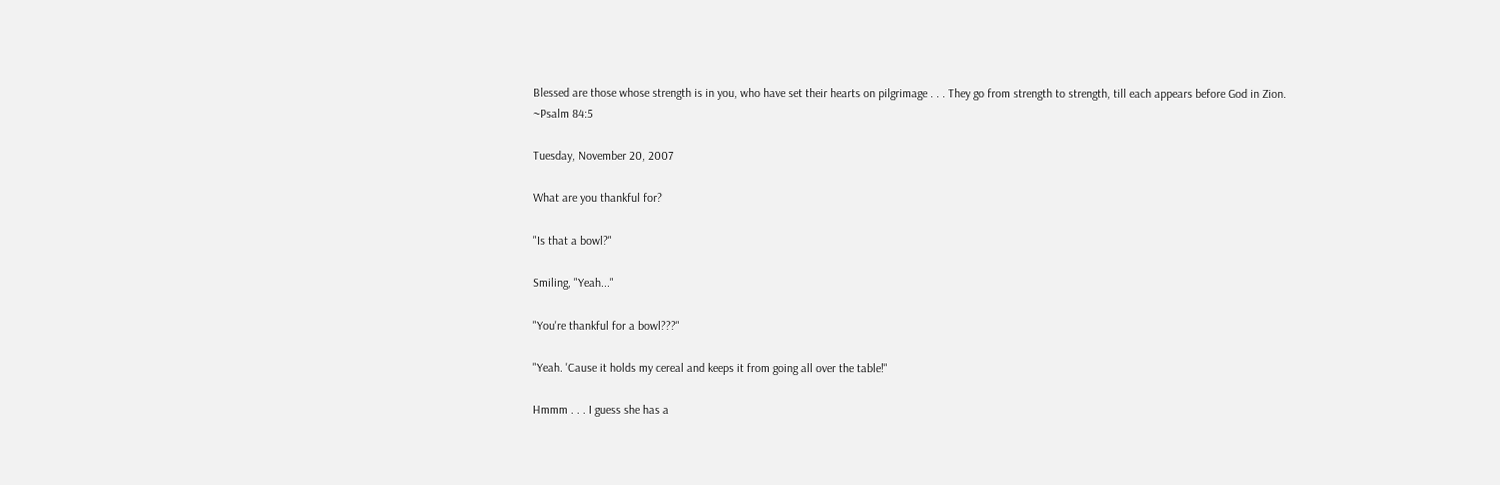Blessed are those whose strength is in you, who have set their hearts on pilgrimage . . . They go from strength to strength, till each appears before God in Zion.
~Psalm 84:5

Tuesday, November 20, 2007

What are you thankful for?

"Is that a bowl?"

Smiling, "Yeah..."

"You're thankful for a bowl???"

"Yeah. 'Cause it holds my cereal and keeps it from going all over the table!"

Hmmm . . . I guess she has a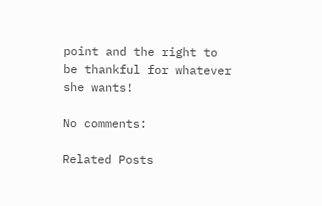point and the right to be thankful for whatever she wants!

No comments:

Related Posts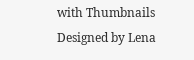with Thumbnails
Designed by Lena